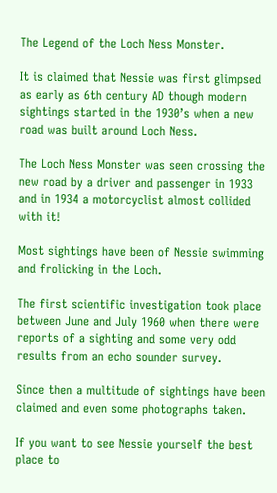The Legend of the Loch Ness Monster.

It is claimed that Nessie was first glimpsed as early as 6th century AD though modern sightings started in the 1930’s when a new road was built around Loch Ness.

The Loch Ness Monster was seen crossing the new road by a driver and passenger in 1933 and in 1934 a motorcyclist almost collided with it!

Most sightings have been of Nessie swimming and frolicking in the Loch.

The first scientific investigation took place between June and July 1960 when there were reports of a sighting and some very odd results from an echo sounder survey.

Since then a multitude of sightings have been claimed and even some photographs taken.

If you want to see Nessie yourself the best place to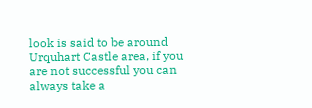look is said to be around Urquhart Castle area, if you are not successful you can always take a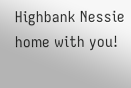Highbank Nessie home with you!